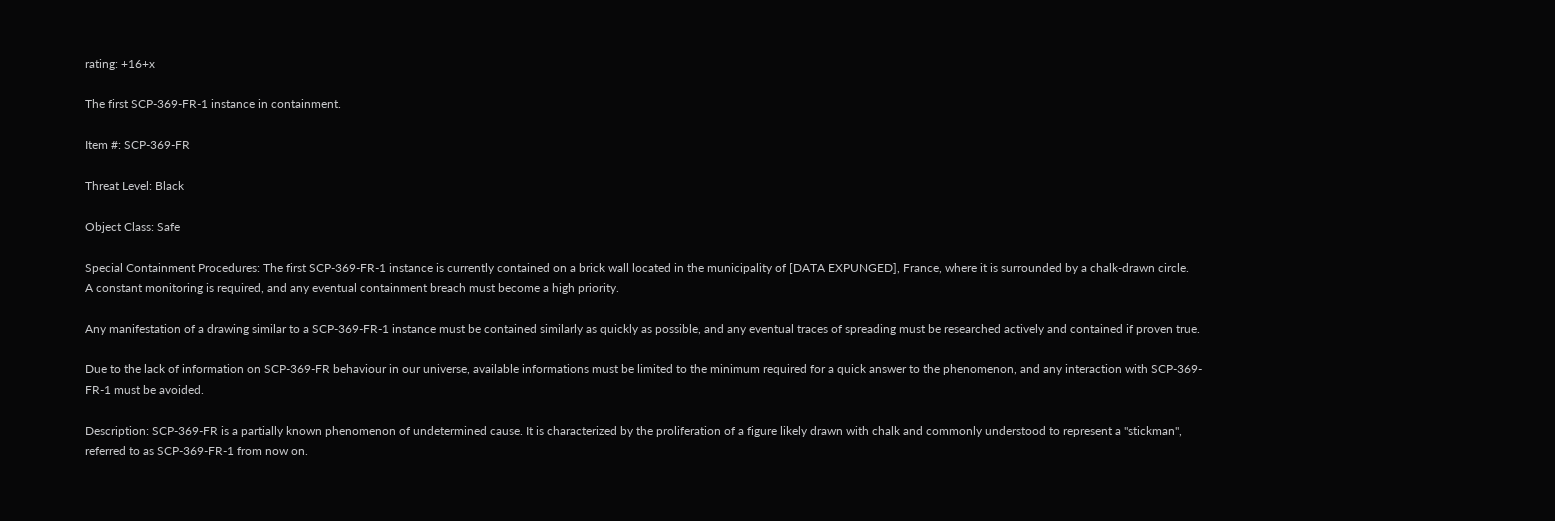rating: +16+x

The first SCP-369-FR-1 instance in containment.

Item #: SCP-369-FR

Threat Level: Black

Object Class: Safe

Special Containment Procedures: The first SCP-369-FR-1 instance is currently contained on a brick wall located in the municipality of [DATA EXPUNGED], France, where it is surrounded by a chalk-drawn circle.
A constant monitoring is required, and any eventual containment breach must become a high priority.

Any manifestation of a drawing similar to a SCP-369-FR-1 instance must be contained similarly as quickly as possible, and any eventual traces of spreading must be researched actively and contained if proven true.

Due to the lack of information on SCP-369-FR behaviour in our universe, available informations must be limited to the minimum required for a quick answer to the phenomenon, and any interaction with SCP-369-FR-1 must be avoided.

Description: SCP-369-FR is a partially known phenomenon of undetermined cause. It is characterized by the proliferation of a figure likely drawn with chalk and commonly understood to represent a "stickman", referred to as SCP-369-FR-1 from now on.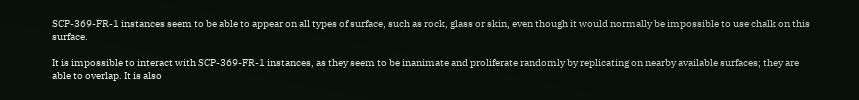SCP-369-FR-1 instances seem to be able to appear on all types of surface, such as rock, glass or skin, even though it would normally be impossible to use chalk on this surface.

It is impossible to interact with SCP-369-FR-1 instances, as they seem to be inanimate and proliferate randomly by replicating on nearby available surfaces; they are able to overlap. It is also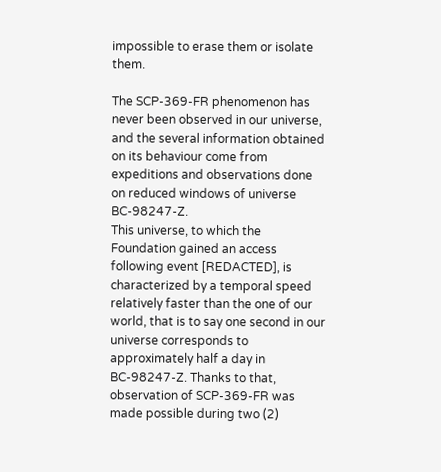impossible to erase them or isolate them.

The SCP-369-FR phenomenon has never been observed in our universe, and the several information obtained on its behaviour come from expeditions and observations done on reduced windows of universe BC-98247-Z.
This universe, to which the Foundation gained an access following event [REDACTED], is characterized by a temporal speed relatively faster than the one of our world, that is to say one second in our universe corresponds to approximately half a day in BC-98247-Z. Thanks to that, observation of SCP-369-FR was made possible during two (2)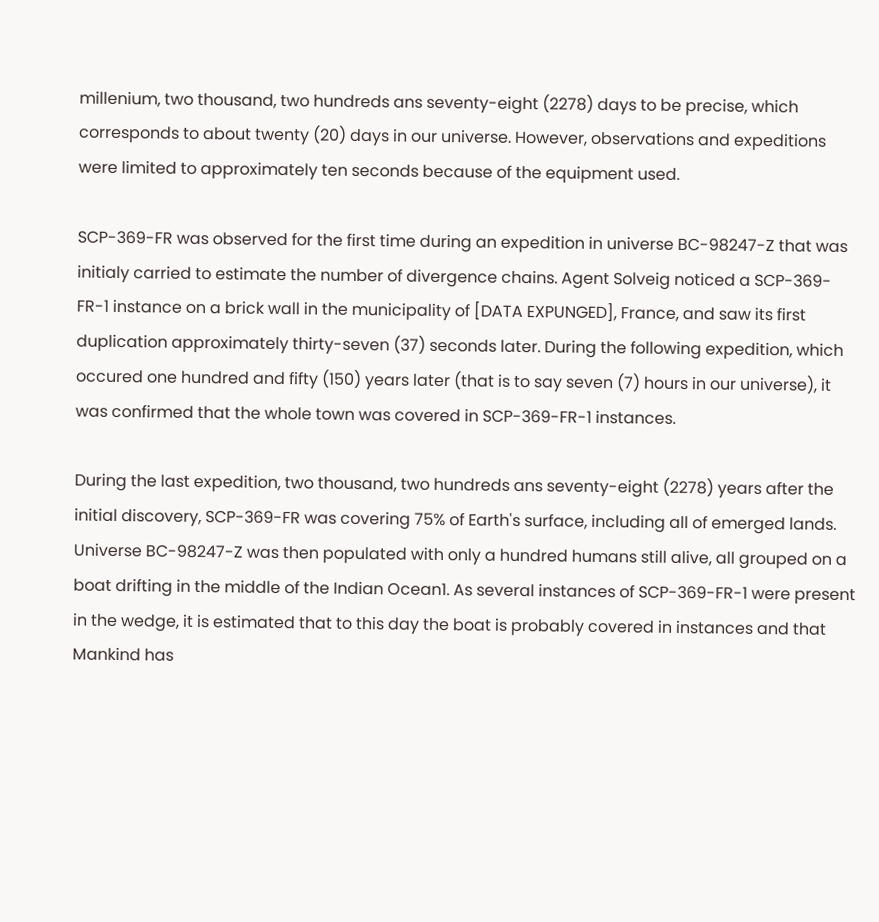millenium, two thousand, two hundreds ans seventy-eight (2278) days to be precise, which corresponds to about twenty (20) days in our universe. However, observations and expeditions were limited to approximately ten seconds because of the equipment used.

SCP-369-FR was observed for the first time during an expedition in universe BC-98247-Z that was initialy carried to estimate the number of divergence chains. Agent Solveig noticed a SCP-369-FR-1 instance on a brick wall in the municipality of [DATA EXPUNGED], France, and saw its first duplication approximately thirty-seven (37) seconds later. During the following expedition, which occured one hundred and fifty (150) years later (that is to say seven (7) hours in our universe), it was confirmed that the whole town was covered in SCP-369-FR-1 instances.

During the last expedition, two thousand, two hundreds ans seventy-eight (2278) years after the initial discovery, SCP-369-FR was covering 75% of Earth's surface, including all of emerged lands. Universe BC-98247-Z was then populated with only a hundred humans still alive, all grouped on a boat drifting in the middle of the Indian Ocean1. As several instances of SCP-369-FR-1 were present in the wedge, it is estimated that to this day the boat is probably covered in instances and that Mankind has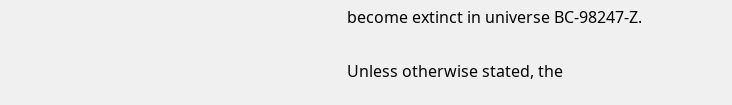become extinct in universe BC-98247-Z.

Unless otherwise stated, the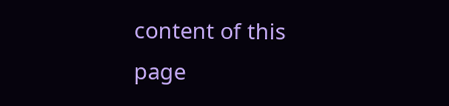content of this page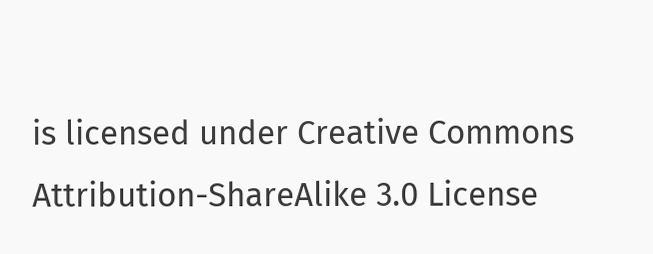is licensed under Creative Commons Attribution-ShareAlike 3.0 License